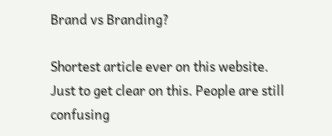Brand vs Branding?

Shortest article ever on this website.
Just to get clear on this. People are still confusing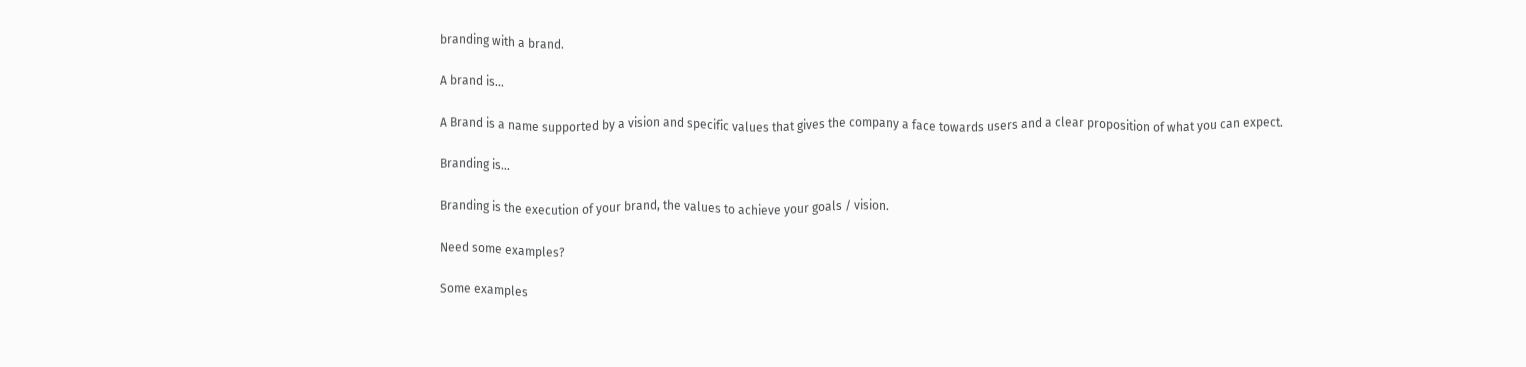branding with a brand.

A brand is…

A Brand is a name supported by a vision and specific values that gives the company a face towards users and a clear proposition of what you can expect.

Branding is…

Branding is the execution of your brand, the values to achieve your goals / vision.

Need some examples?

Some examples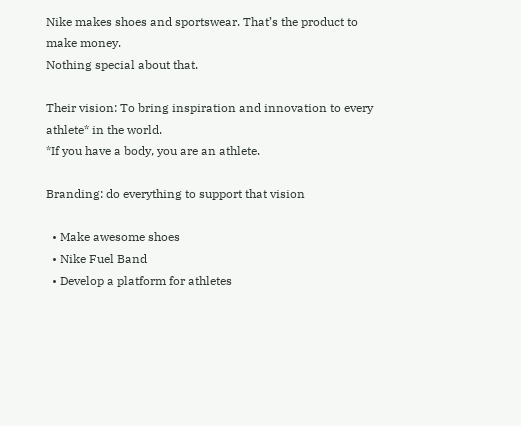Nike makes shoes and sportswear. That’s the product to make money.
Nothing special about that.

Their vision: To bring inspiration and innovation to every athlete* in the world.
*If you have a body, you are an athlete.

Branding: do everything to support that vision

  • Make awesome shoes
  • Nike Fuel Band
  • Develop a platform for athletes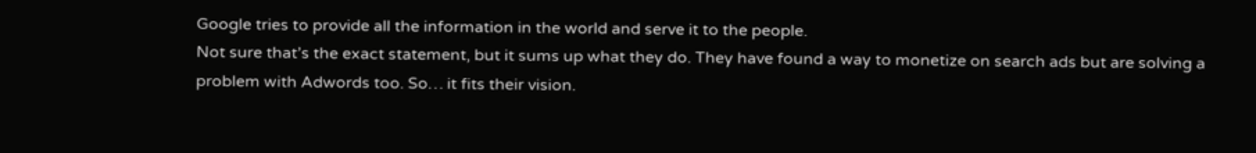Google tries to provide all the information in the world and serve it to the people.
Not sure that’s the exact statement, but it sums up what they do. They have found a way to monetize on search ads but are solving a problem with Adwords too. So… it fits their vision.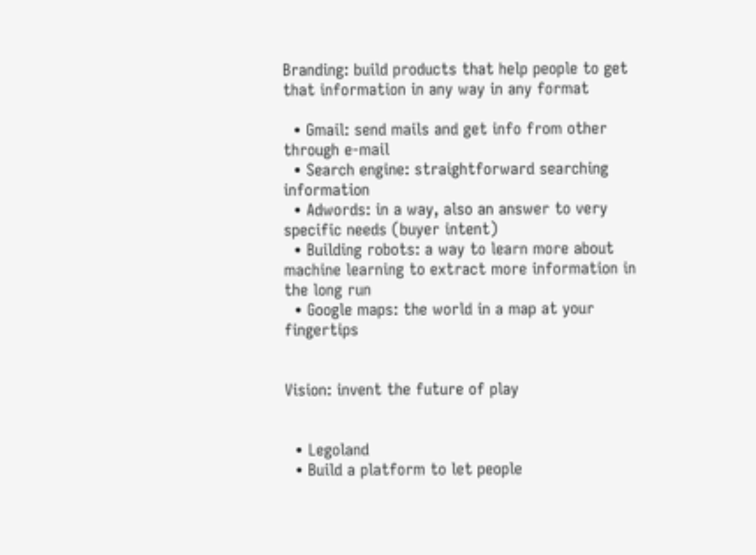Branding: build products that help people to get that information in any way in any format

  • Gmail: send mails and get info from other through e-mail
  • Search engine: straightforward searching information
  • Adwords: in a way, also an answer to very specific needs (buyer intent)
  • Building robots: a way to learn more about machine learning to extract more information in the long run
  • Google maps: the world in a map at your fingertips


Vision: invent the future of play


  • Legoland
  • Build a platform to let people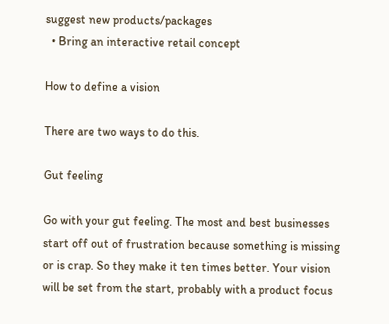suggest new products/packages
  • Bring an interactive retail concept

How to define a vision

There are two ways to do this.

Gut feeling

Go with your gut feeling. The most and best businesses start off out of frustration because something is missing or is crap. So they make it ten times better. Your vision will be set from the start, probably with a product focus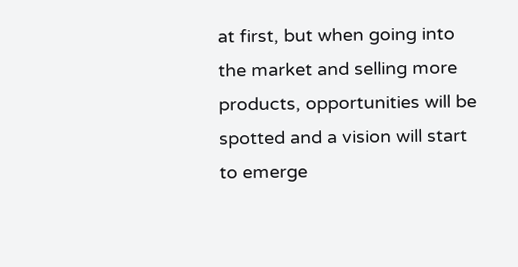at first, but when going into the market and selling more products, opportunities will be spotted and a vision will start to emerge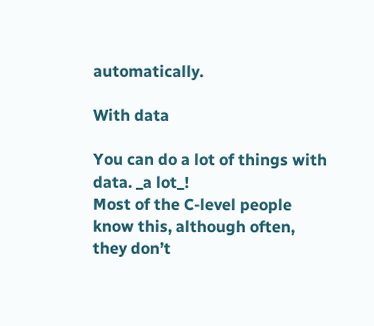automatically.

With data

You can do a lot of things with data. _a lot_!
Most of the C-level people know this, although often, they don’t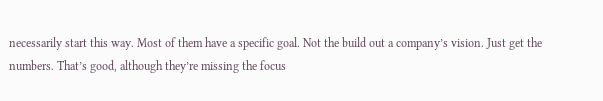necessarily start this way. Most of them have a specific goal. Not the build out a company’s vision. Just get the numbers. That’s good, although they’re missing the focus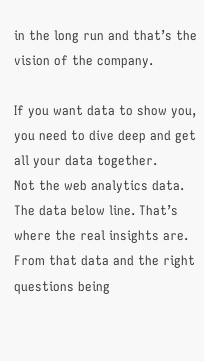in the long run and that’s the vision of the company.

If you want data to show you, you need to dive deep and get all your data together.
Not the web analytics data. The data below line. That’s where the real insights are. From that data and the right questions being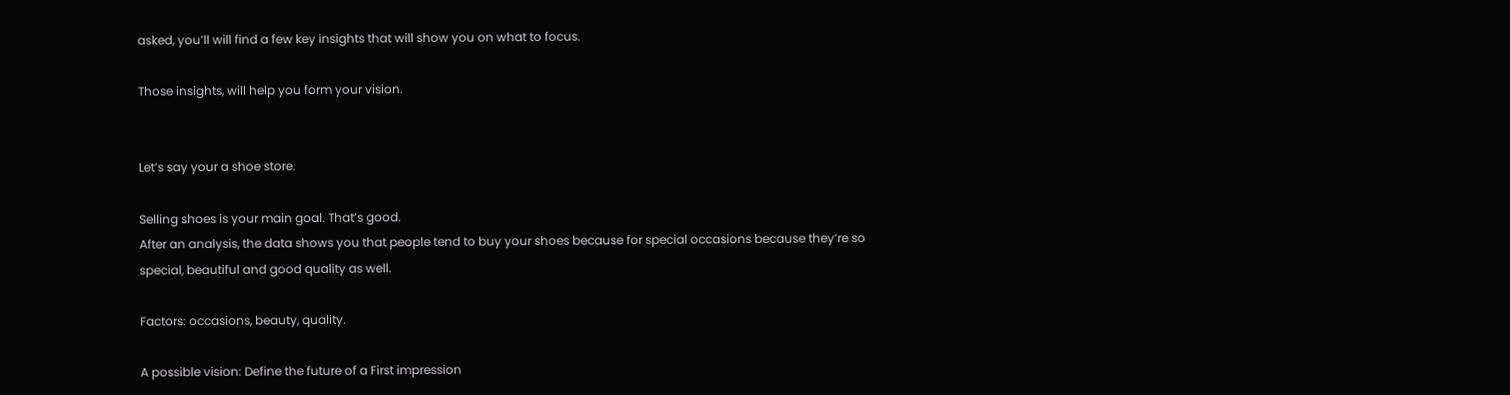asked, you’ll will find a few key insights that will show you on what to focus.

Those insights, will help you form your vision.


Let’s say your a shoe store.

Selling shoes is your main goal. That’s good.
After an analysis, the data shows you that people tend to buy your shoes because for special occasions because they’re so special, beautiful and good quality as well.

Factors: occasions, beauty, quality.

A possible vision: Define the future of a First impression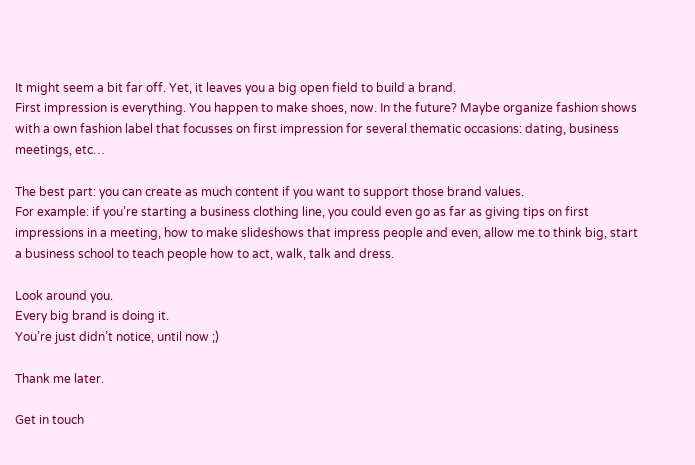It might seem a bit far off. Yet, it leaves you a big open field to build a brand.
First impression is everything. You happen to make shoes, now. In the future? Maybe organize fashion shows with a own fashion label that focusses on first impression for several thematic occasions: dating, business meetings, etc…

The best part: you can create as much content if you want to support those brand values.
For example: if you’re starting a business clothing line, you could even go as far as giving tips on first impressions in a meeting, how to make slideshows that impress people and even, allow me to think big, start a business school to teach people how to act, walk, talk and dress.

Look around you.
Every big brand is doing it.
You’re just didn’t notice, until now ;)

Thank me later.

Get in touch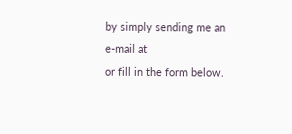by simply sending me an e-mail at
or fill in the form below.